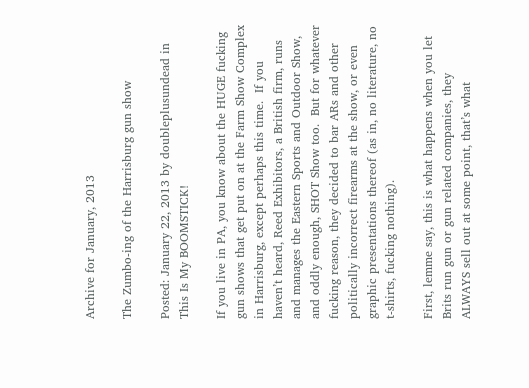Archive for January, 2013

The Zumbo-ing of the Harrisburg gun show

Posted: January 22, 2013 by doubleplusundead in This Is My BOOMSTICK!

If you live in PA, you know about the HUGE fucking gun shows that get put on at the Farm Show Complex in Harrisburg, except perhaps this time.  If you haven’t heard, Reed Exhibitors, a British firm, runs and manages the Eastern Sports and Outdoor Show, and oddly enough, SHOT Show too.  But for whatever fucking reason, they decided to bar ARs and other politically incorrect firearms at the show, or even graphic presentations thereof (as in, no literature, no t-shirts, fucking nothing).

First, lemme say, this is what happens when you let Brits run gun or gun related companies, they ALWAYS sell out at some point, that’s what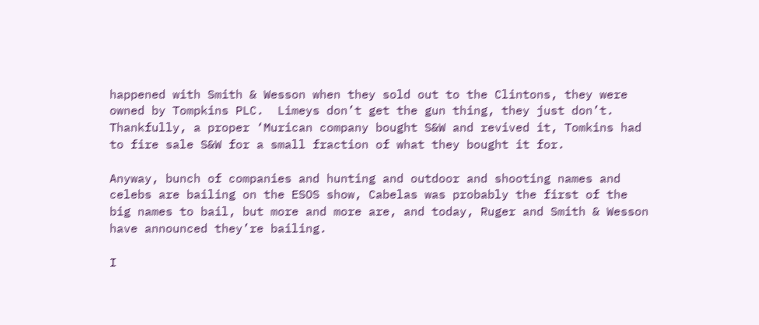happened with Smith & Wesson when they sold out to the Clintons, they were owned by Tompkins PLC.  Limeys don’t get the gun thing, they just don’t.  Thankfully, a proper ‘Murican company bought S&W and revived it, Tomkins had to fire sale S&W for a small fraction of what they bought it for.

Anyway, bunch of companies and hunting and outdoor and shooting names and celebs are bailing on the ESOS show, Cabelas was probably the first of the big names to bail, but more and more are, and today, Ruger and Smith & Wesson have announced they’re bailing.

I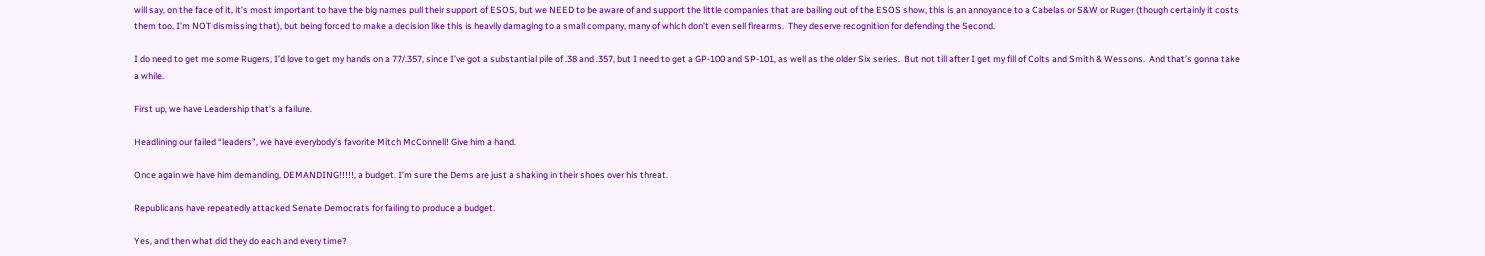will say, on the face of it, it’s most important to have the big names pull their support of ESOS, but we NEED to be aware of and support the little companies that are bailing out of the ESOS show, this is an annoyance to a Cabelas or S&W or Ruger (though certainly it costs them too, I’m NOT dismissing that), but being forced to make a decision like this is heavily damaging to a small company, many of which don’t even sell firearms.  They deserve recognition for defending the Second.

I do need to get me some Rugers, I’d love to get my hands on a 77/.357, since I’ve got a substantial pile of .38 and .357, but I need to get a GP-100 and SP-101, as well as the older Six series.  But not till after I get my fill of Colts and Smith & Wessons.  And that’s gonna take a while.

First up, we have Leadership that’s a failure.

Headlining our failed “leaders”, we have everybody’s favorite Mitch McConnell! Give him a hand.

Once again we have him demanding, DEMANDING!!!!!, a budget. I’m sure the Dems are just a shaking in their shoes over his threat.

Republicans have repeatedly attacked Senate Democrats for failing to produce a budget.

Yes, and then what did they do each and every time?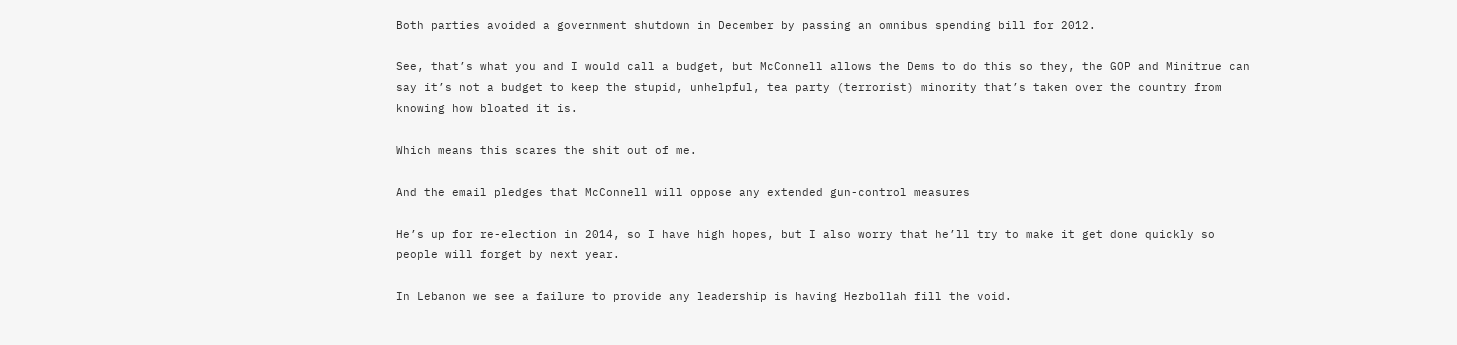Both parties avoided a government shutdown in December by passing an omnibus spending bill for 2012.

See, that’s what you and I would call a budget, but McConnell allows the Dems to do this so they, the GOP and Minitrue can say it’s not a budget to keep the stupid, unhelpful, tea party (terrorist) minority that’s taken over the country from knowing how bloated it is.

Which means this scares the shit out of me.

And the email pledges that McConnell will oppose any extended gun-control measures

He’s up for re-election in 2014, so I have high hopes, but I also worry that he’ll try to make it get done quickly so people will forget by next year.

In Lebanon we see a failure to provide any leadership is having Hezbollah fill the void.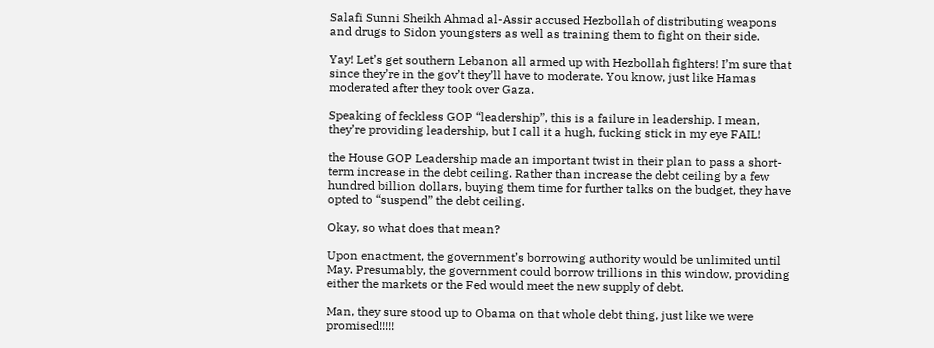Salafi Sunni Sheikh Ahmad al-Assir accused Hezbollah of distributing weapons and drugs to Sidon youngsters as well as training them to fight on their side.

Yay! Let’s get southern Lebanon all armed up with Hezbollah fighters! I’m sure that since they’re in the gov’t they’ll have to moderate. You know, just like Hamas moderated after they took over Gaza.

Speaking of feckless GOP “leadership”, this is a failure in leadership. I mean, they’re providing leadership, but I call it a hugh, fucking stick in my eye FAIL!

the House GOP Leadership made an important twist in their plan to pass a short-term increase in the debt ceiling. Rather than increase the debt ceiling by a few hundred billion dollars, buying them time for further talks on the budget, they have opted to “suspend” the debt ceiling.

Okay, so what does that mean?

Upon enactment, the government’s borrowing authority would be unlimited until May. Presumably, the government could borrow trillions in this window, providing either the markets or the Fed would meet the new supply of debt.

Man, they sure stood up to Obama on that whole debt thing, just like we were promised!!!!!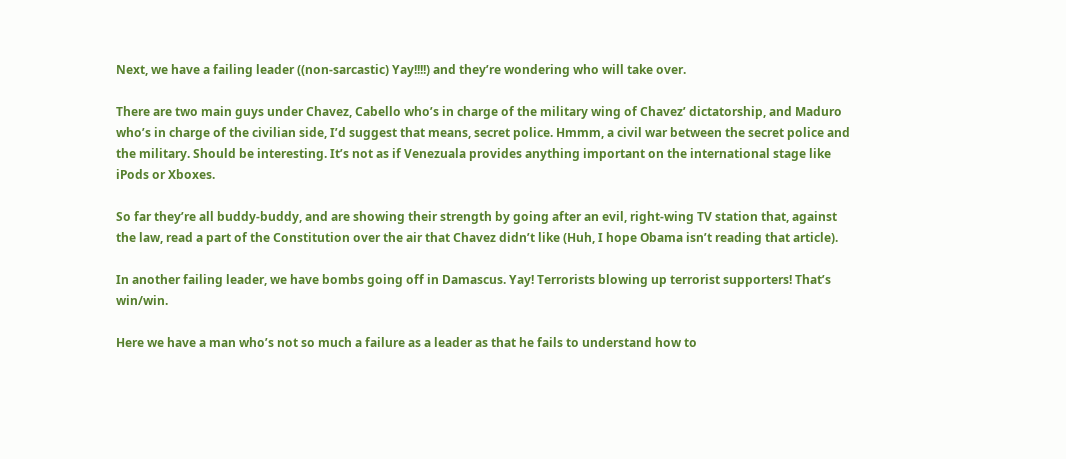Next, we have a failing leader ((non-sarcastic) Yay!!!!) and they’re wondering who will take over.

There are two main guys under Chavez, Cabello who’s in charge of the military wing of Chavez’ dictatorship, and Maduro who’s in charge of the civilian side, I’d suggest that means, secret police. Hmmm, a civil war between the secret police and the military. Should be interesting. It’s not as if Venezuala provides anything important on the international stage like iPods or Xboxes.

So far they’re all buddy-buddy, and are showing their strength by going after an evil, right-wing TV station that, against the law, read a part of the Constitution over the air that Chavez didn’t like (Huh, I hope Obama isn’t reading that article).

In another failing leader, we have bombs going off in Damascus. Yay! Terrorists blowing up terrorist supporters! That’s win/win.

Here we have a man who’s not so much a failure as a leader as that he fails to understand how to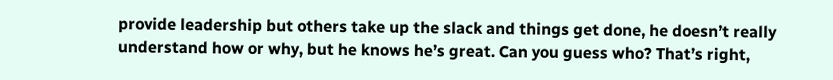provide leadership but others take up the slack and things get done, he doesn’t really understand how or why, but he knows he’s great. Can you guess who? That’s right,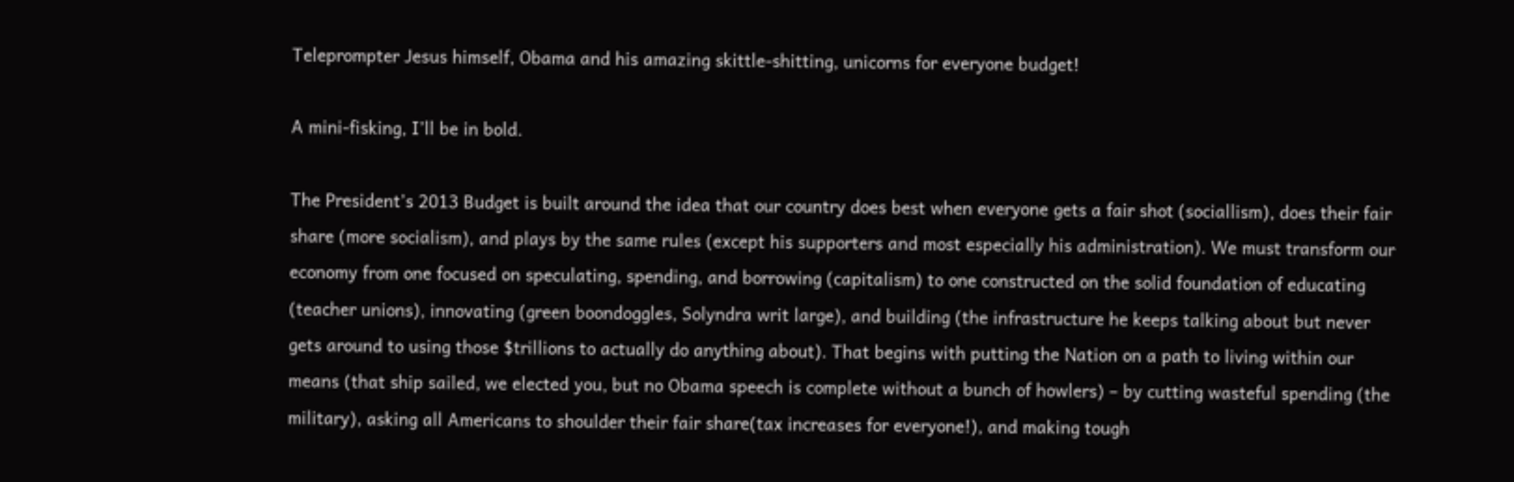Teleprompter Jesus himself, Obama and his amazing skittle-shitting, unicorns for everyone budget!

A mini-fisking, I’ll be in bold.

The President’s 2013 Budget is built around the idea that our country does best when everyone gets a fair shot (sociallism), does their fair share (more socialism), and plays by the same rules (except his supporters and most especially his administration). We must transform our economy from one focused on speculating, spending, and borrowing (capitalism) to one constructed on the solid foundation of educating (teacher unions), innovating (green boondoggles, Solyndra writ large), and building (the infrastructure he keeps talking about but never gets around to using those $trillions to actually do anything about). That begins with putting the Nation on a path to living within our means (that ship sailed, we elected you, but no Obama speech is complete without a bunch of howlers) – by cutting wasteful spending (the military), asking all Americans to shoulder their fair share(tax increases for everyone!), and making tough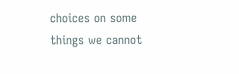choices on some things we cannot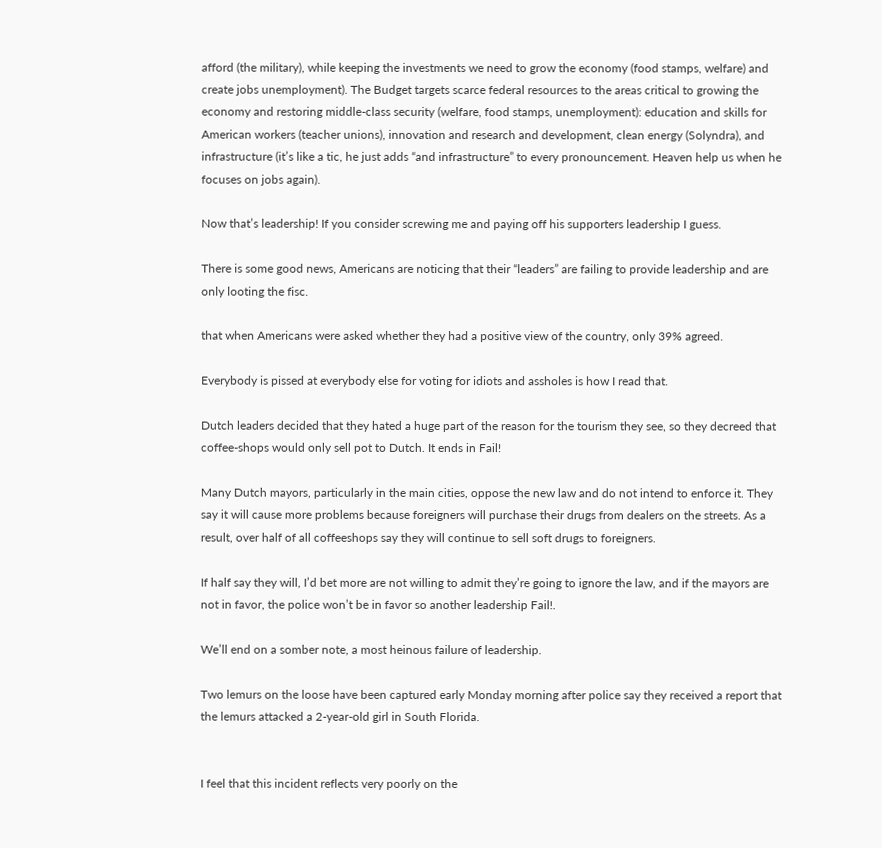afford (the military), while keeping the investments we need to grow the economy (food stamps, welfare) and create jobs unemployment). The Budget targets scarce federal resources to the areas critical to growing the economy and restoring middle-class security (welfare, food stamps, unemployment): education and skills for American workers (teacher unions), innovation and research and development, clean energy (Solyndra), and infrastructure (it’s like a tic, he just adds “and infrastructure” to every pronouncement. Heaven help us when he focuses on jobs again).

Now that’s leadership! If you consider screwing me and paying off his supporters leadership I guess.

There is some good news, Americans are noticing that their “leaders” are failing to provide leadership and are only looting the fisc.

that when Americans were asked whether they had a positive view of the country, only 39% agreed.

Everybody is pissed at everybody else for voting for idiots and assholes is how I read that.

Dutch leaders decided that they hated a huge part of the reason for the tourism they see, so they decreed that coffee-shops would only sell pot to Dutch. It ends in Fail!

Many Dutch mayors, particularly in the main cities, oppose the new law and do not intend to enforce it. They say it will cause more problems because foreigners will purchase their drugs from dealers on the streets. As a result, over half of all coffeeshops say they will continue to sell soft drugs to foreigners.

If half say they will, I’d bet more are not willing to admit they’re going to ignore the law, and if the mayors are not in favor, the police won’t be in favor so another leadership Fail!.

We’ll end on a somber note, a most heinous failure of leadership.

Two lemurs on the loose have been captured early Monday morning after police say they received a report that the lemurs attacked a 2-year-old girl in South Florida.


I feel that this incident reflects very poorly on the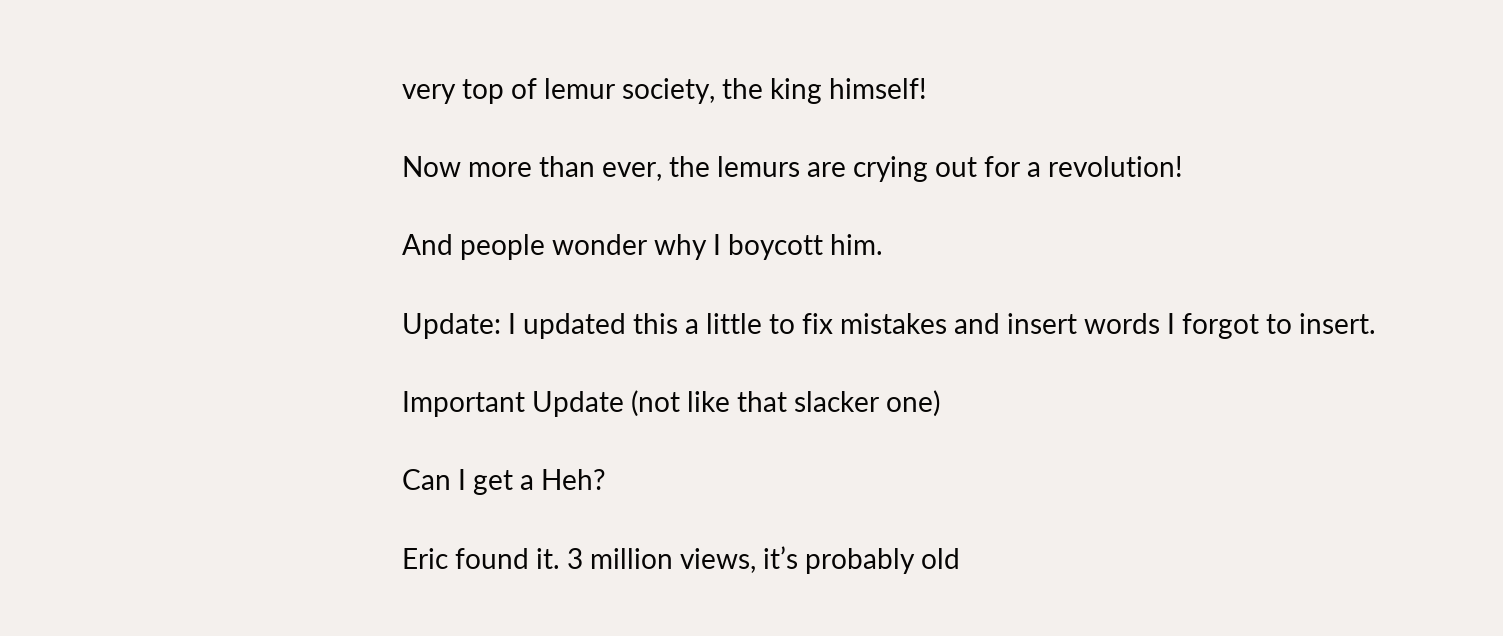very top of lemur society, the king himself!

Now more than ever, the lemurs are crying out for a revolution!

And people wonder why I boycott him.

Update: I updated this a little to fix mistakes and insert words I forgot to insert.

Important Update (not like that slacker one)

Can I get a Heh?

Eric found it. 3 million views, it’s probably old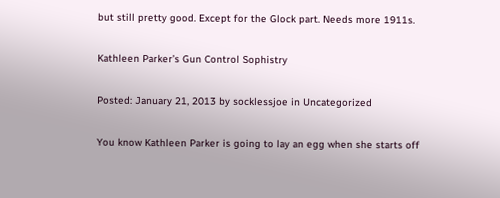but still pretty good. Except for the Glock part. Needs more 1911s.

Kathleen Parker’s Gun Control Sophistry

Posted: January 21, 2013 by socklessjoe in Uncategorized

You know Kathleen Parker is going to lay an egg when she starts off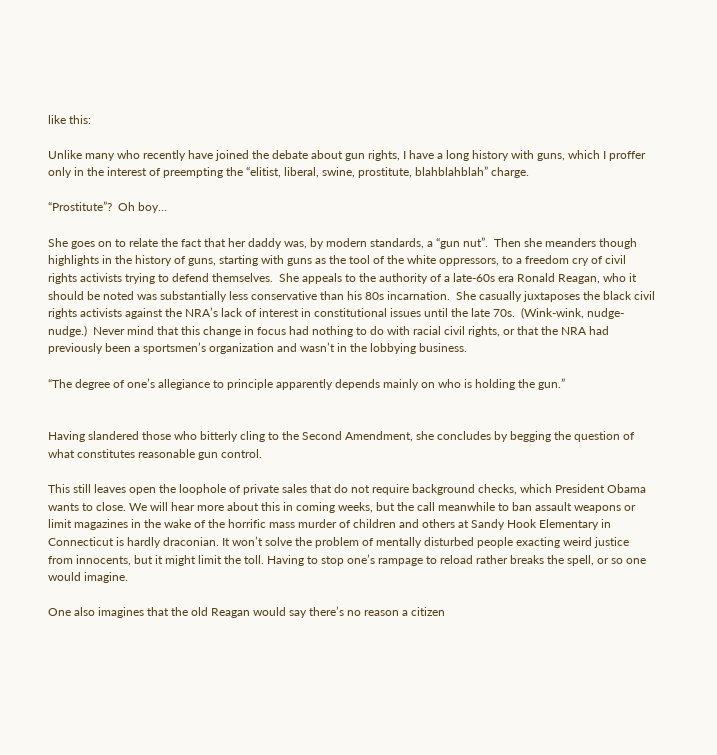like this:

Unlike many who recently have joined the debate about gun rights, I have a long history with guns, which I proffer only in the interest of preempting the “elitist, liberal, swine, prostitute, blahblahblah” charge.

“Prostitute”?  Oh boy…

She goes on to relate the fact that her daddy was, by modern standards, a “gun nut”.  Then she meanders though highlights in the history of guns, starting with guns as the tool of the white oppressors, to a freedom cry of civil rights activists trying to defend themselves.  She appeals to the authority of a late-60s era Ronald Reagan, who it should be noted was substantially less conservative than his 80s incarnation.  She casually juxtaposes the black civil rights activists against the NRA’s lack of interest in constitutional issues until the late 70s.  (Wink-wink, nudge-nudge.)  Never mind that this change in focus had nothing to do with racial civil rights, or that the NRA had previously been a sportsmen’s organization and wasn’t in the lobbying business.

“The degree of one’s allegiance to principle apparently depends mainly on who is holding the gun.”


Having slandered those who bitterly cling to the Second Amendment, she concludes by begging the question of what constitutes reasonable gun control.

This still leaves open the loophole of private sales that do not require background checks, which President Obama wants to close. We will hear more about this in coming weeks, but the call meanwhile to ban assault weapons or limit magazines in the wake of the horrific mass murder of children and others at Sandy Hook Elementary in Connecticut is hardly draconian. It won’t solve the problem of mentally disturbed people exacting weird justice from innocents, but it might limit the toll. Having to stop one’s rampage to reload rather breaks the spell, or so one would imagine.

One also imagines that the old Reagan would say there’s no reason a citizen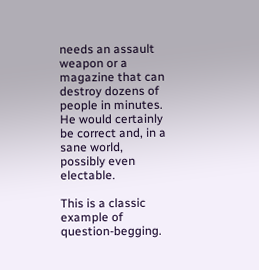needs an assault weapon or a magazine that can destroy dozens of people in minutes. He would certainly be correct and, in a sane world, possibly even electable.

This is a classic example of question-begging.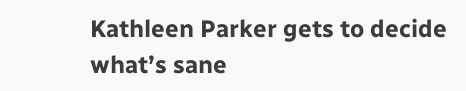Kathleen Parker gets to decide what’s sane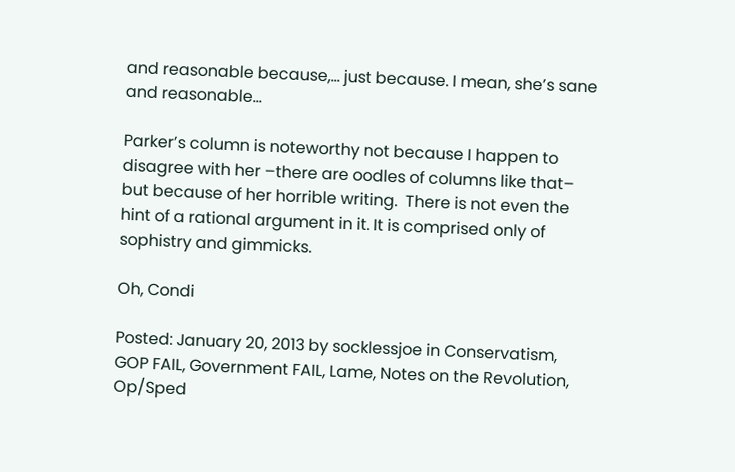and reasonable because,… just because. I mean, she’s sane and reasonable…

Parker’s column is noteworthy not because I happen to disagree with her –there are oodles of columns like that– but because of her horrible writing.  There is not even the hint of a rational argument in it. It is comprised only of sophistry and gimmicks.

Oh, Condi

Posted: January 20, 2013 by socklessjoe in Conservatism, GOP FAIL, Government FAIL, Lame, Notes on the Revolution, Op/Sped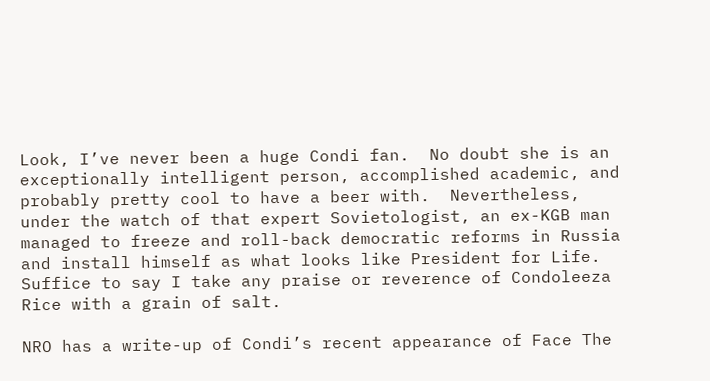Look, I’ve never been a huge Condi fan.  No doubt she is an exceptionally intelligent person, accomplished academic, and probably pretty cool to have a beer with.  Nevertheless, under the watch of that expert Sovietologist, an ex-KGB man managed to freeze and roll-back democratic reforms in Russia and install himself as what looks like President for Life.  Suffice to say I take any praise or reverence of Condoleeza Rice with a grain of salt.

NRO has a write-up of Condi’s recent appearance of Face The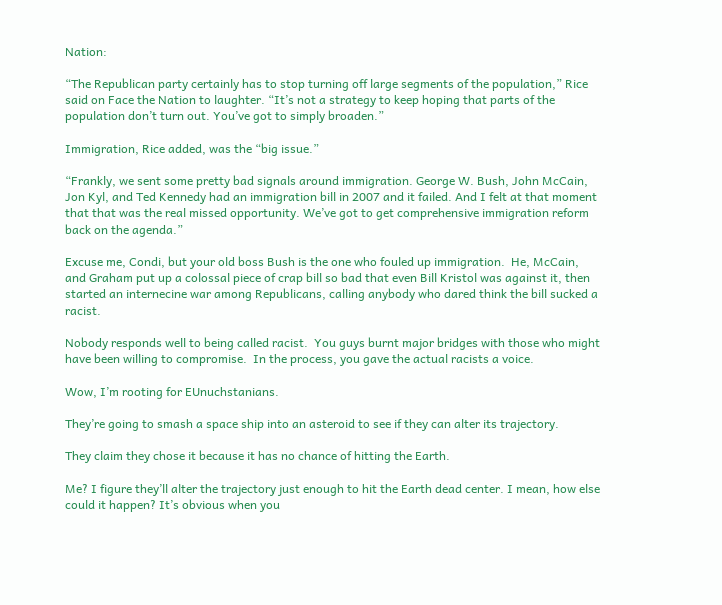Nation:

“The Republican party certainly has to stop turning off large segments of the population,” Rice said on Face the Nation to laughter. “It’s not a strategy to keep hoping that parts of the population don’t turn out. You’ve got to simply broaden.”

Immigration, Rice added, was the “big issue.”

“Frankly, we sent some pretty bad signals around immigration. George W. Bush, John McCain, Jon Kyl, and Ted Kennedy had an immigration bill in 2007 and it failed. And I felt at that moment that that was the real missed opportunity. We’ve got to get comprehensive immigration reform back on the agenda.”

Excuse me, Condi, but your old boss Bush is the one who fouled up immigration.  He, McCain, and Graham put up a colossal piece of crap bill so bad that even Bill Kristol was against it, then started an internecine war among Republicans, calling anybody who dared think the bill sucked a racist.

Nobody responds well to being called racist.  You guys burnt major bridges with those who might have been willing to compromise.  In the process, you gave the actual racists a voice.

Wow, I’m rooting for EUnuchstanians.

They’re going to smash a space ship into an asteroid to see if they can alter its trajectory.

They claim they chose it because it has no chance of hitting the Earth.

Me? I figure they’ll alter the trajectory just enough to hit the Earth dead center. I mean, how else could it happen? It’s obvious when you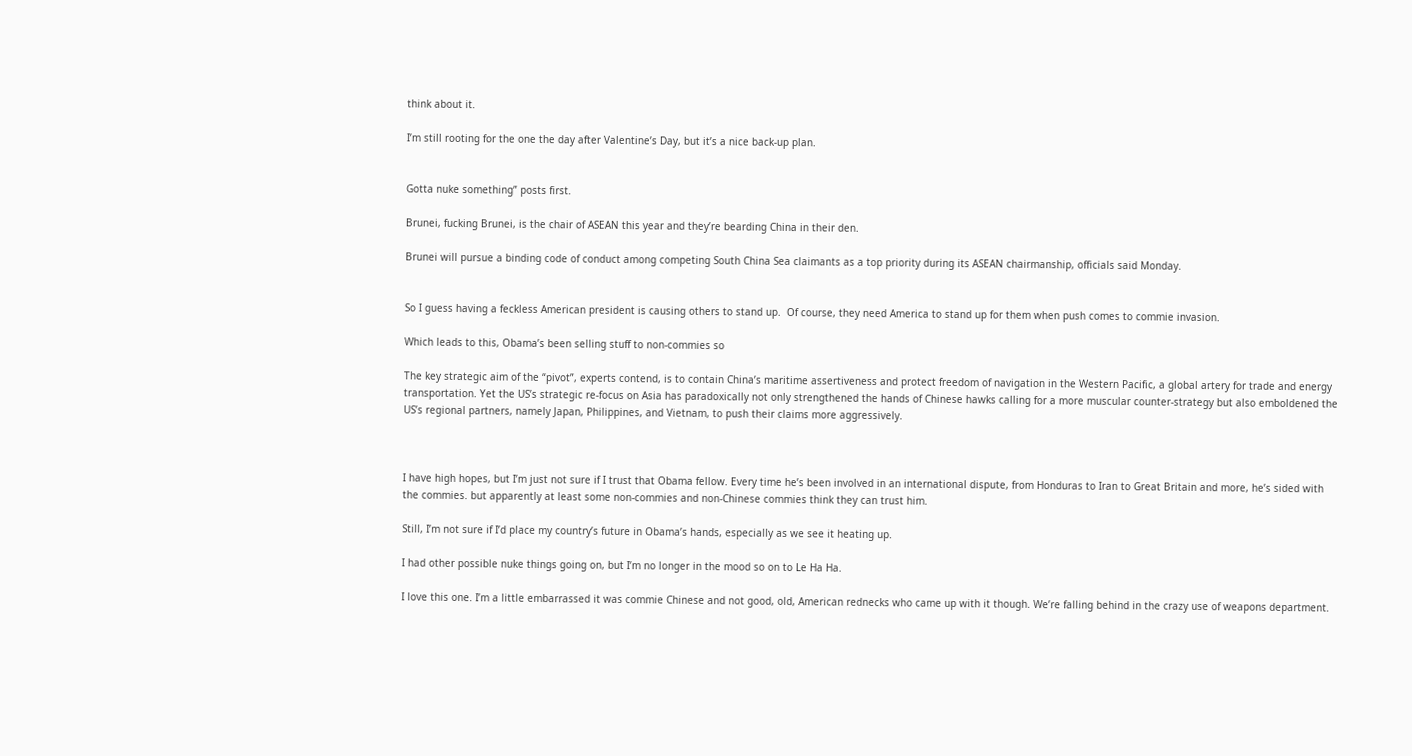think about it.

I’m still rooting for the one the day after Valentine’s Day, but it’s a nice back-up plan.


Gotta nuke something” posts first.

Brunei, fucking Brunei, is the chair of ASEAN this year and they’re bearding China in their den.

Brunei will pursue a binding code of conduct among competing South China Sea claimants as a top priority during its ASEAN chairmanship, officials said Monday.


So I guess having a feckless American president is causing others to stand up.  Of course, they need America to stand up for them when push comes to commie invasion.

Which leads to this, Obama’s been selling stuff to non-commies so

The key strategic aim of the “pivot”, experts contend, is to contain China’s maritime assertiveness and protect freedom of navigation in the Western Pacific, a global artery for trade and energy transportation. Yet the US’s strategic re-focus on Asia has paradoxically not only strengthened the hands of Chinese hawks calling for a more muscular counter-strategy but also emboldened the US’s regional partners, namely Japan, Philippines, and Vietnam, to push their claims more aggressively.



I have high hopes, but I’m just not sure if I trust that Obama fellow. Every time he’s been involved in an international dispute, from Honduras to Iran to Great Britain and more, he’s sided with the commies. but apparently at least some non-commies and non-Chinese commies think they can trust him.

Still, I’m not sure if I’d place my country’s future in Obama’s hands, especially as we see it heating up.

I had other possible nuke things going on, but I’m no longer in the mood so on to Le Ha Ha.

I love this one. I’m a little embarrassed it was commie Chinese and not good, old, American rednecks who came up with it though. We’re falling behind in the crazy use of weapons department.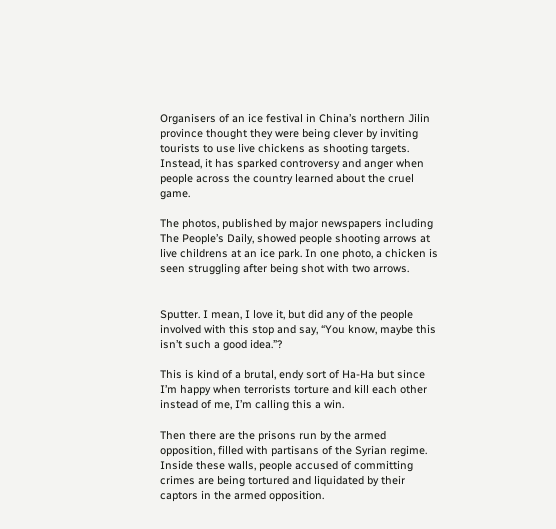Organisers of an ice festival in China’s northern Jilin province thought they were being clever by inviting tourists to use live chickens as shooting targets. Instead, it has sparked controversy and anger when people across the country learned about the cruel game.

The photos, published by major newspapers including The People’s Daily, showed people shooting arrows at live childrens at an ice park. In one photo, a chicken is seen struggling after being shot with two arrows.


Sputter. I mean, I love it, but did any of the people involved with this stop and say, “You know, maybe this isn’t such a good idea.”?

This is kind of a brutal, endy sort of Ha-Ha but since I’m happy when terrorists torture and kill each other instead of me, I’m calling this a win.

Then there are the prisons run by the armed opposition, filled with partisans of the Syrian regime. Inside these walls, people accused of committing crimes are being tortured and liquidated by their captors in the armed opposition.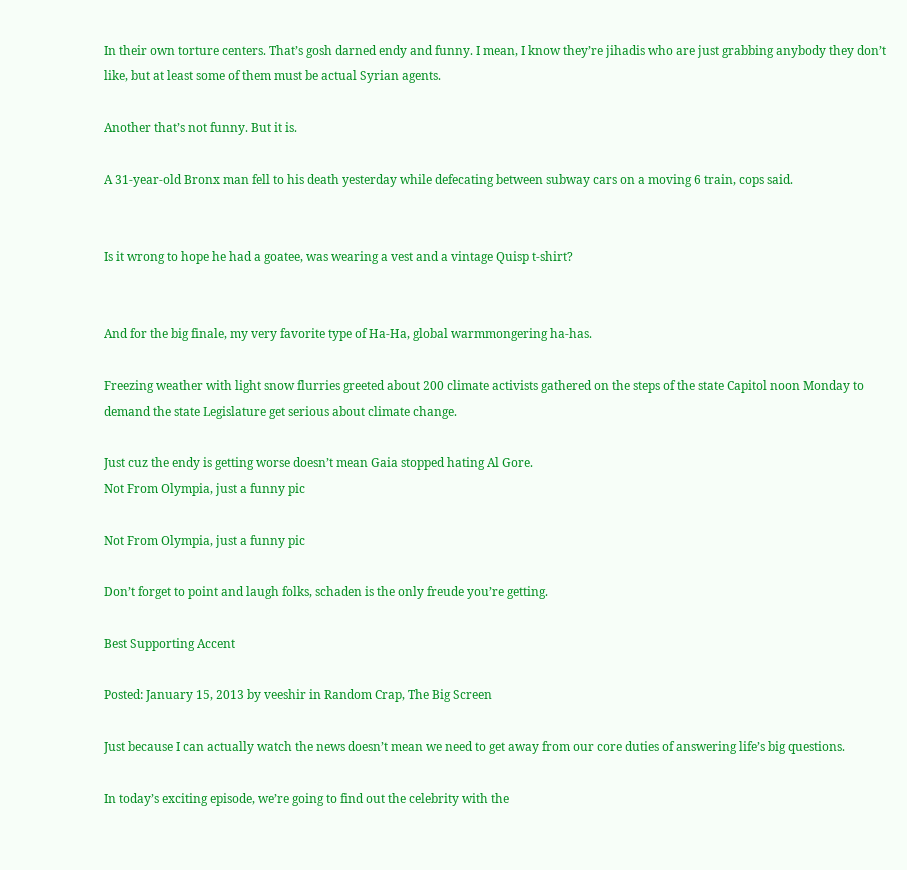In their own torture centers. That’s gosh darned endy and funny. I mean, I know they’re jihadis who are just grabbing anybody they don’t like, but at least some of them must be actual Syrian agents.

Another that’s not funny. But it is.

A 31-year-old Bronx man fell to his death yesterday while defecating between subway cars on a moving 6 train, cops said.


Is it wrong to hope he had a goatee, was wearing a vest and a vintage Quisp t-shirt?


And for the big finale, my very favorite type of Ha-Ha, global warmmongering ha-has.

Freezing weather with light snow flurries greeted about 200 climate activists gathered on the steps of the state Capitol noon Monday to demand the state Legislature get serious about climate change.

Just cuz the endy is getting worse doesn’t mean Gaia stopped hating Al Gore.
Not From Olympia, just a funny pic

Not From Olympia, just a funny pic

Don’t forget to point and laugh folks, schaden is the only freude you’re getting.

Best Supporting Accent

Posted: January 15, 2013 by veeshir in Random Crap, The Big Screen

Just because I can actually watch the news doesn’t mean we need to get away from our core duties of answering life’s big questions.

In today’s exciting episode, we’re going to find out the celebrity with the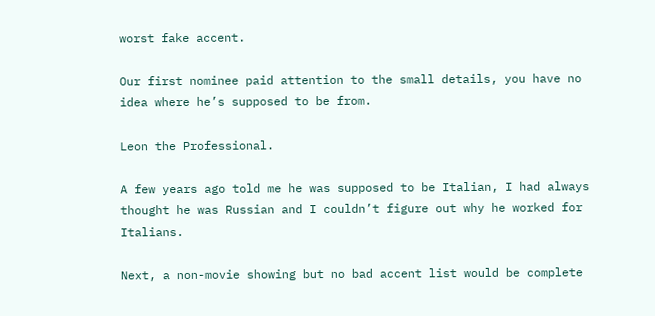worst fake accent.

Our first nominee paid attention to the small details, you have no idea where he’s supposed to be from.

Leon the Professional.

A few years ago told me he was supposed to be Italian, I had always thought he was Russian and I couldn’t figure out why he worked for Italians.

Next, a non-movie showing but no bad accent list would be complete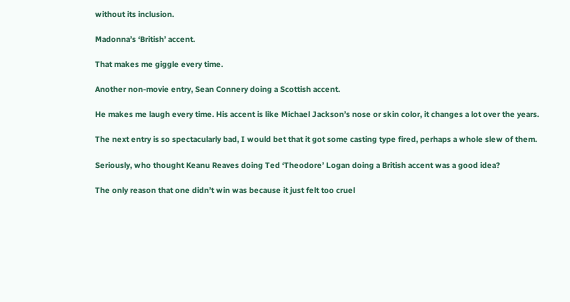without its inclusion.

Madonna’s ‘British’ accent.

That makes me giggle every time.

Another non-movie entry, Sean Connery doing a Scottish accent.

He makes me laugh every time. His accent is like Michael Jackson’s nose or skin color, it changes a lot over the years.

The next entry is so spectacularly bad, I would bet that it got some casting type fired, perhaps a whole slew of them.

Seriously, who thought Keanu Reaves doing Ted ‘Theodore’ Logan doing a British accent was a good idea?

The only reason that one didn’t win was because it just felt too cruel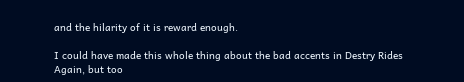and the hilarity of it is reward enough.

I could have made this whole thing about the bad accents in Destry Rides Again, but too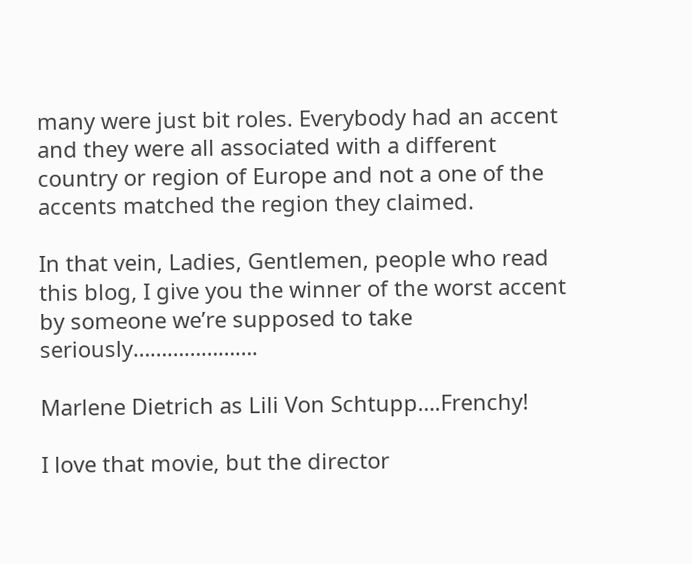many were just bit roles. Everybody had an accent and they were all associated with a different country or region of Europe and not a one of the accents matched the region they claimed.

In that vein, Ladies, Gentlemen, people who read this blog, I give you the winner of the worst accent by someone we’re supposed to take seriously………………….

Marlene Dietrich as Lili Von Schtupp….Frenchy!

I love that movie, but the director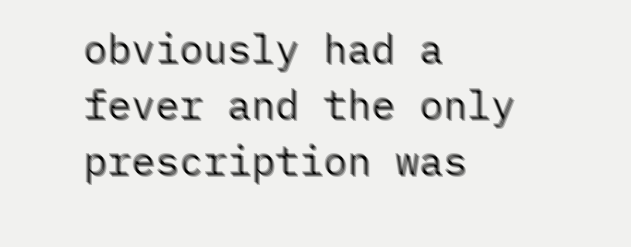obviously had a fever and the only prescription was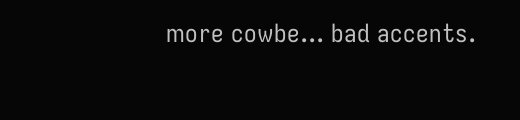more cowbe... bad accents.